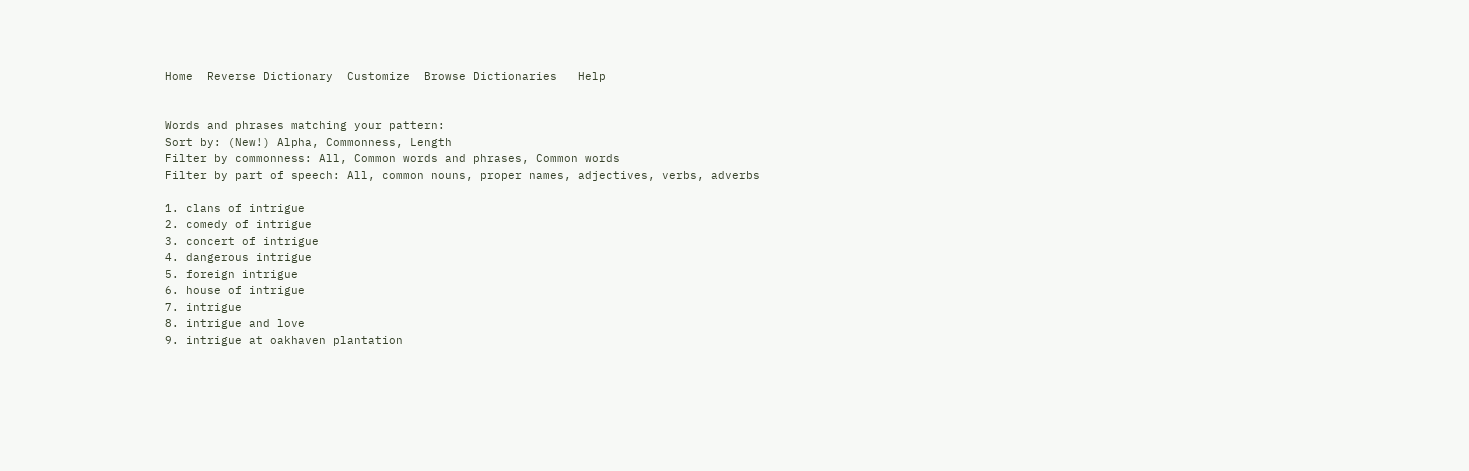Home  Reverse Dictionary  Customize  Browse Dictionaries   Help


Words and phrases matching your pattern:
Sort by: (New!) Alpha, Commonness, Length
Filter by commonness: All, Common words and phrases, Common words
Filter by part of speech: All, common nouns, proper names, adjectives, verbs, adverbs

1. clans of intrigue
2. comedy of intrigue
3. concert of intrigue
4. dangerous intrigue
5. foreign intrigue
6. house of intrigue
7. intrigue
8. intrigue and love
9. intrigue at oakhaven plantation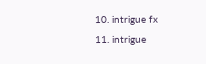10. intrigue fx
11. intrigue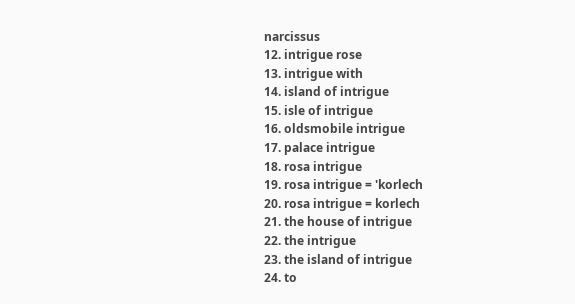narcissus
12. intrigue rose
13. intrigue with
14. island of intrigue
15. isle of intrigue
16. oldsmobile intrigue
17. palace intrigue
18. rosa intrigue
19. rosa intrigue = 'korlech
20. rosa intrigue = korlech
21. the house of intrigue
22. the intrigue
23. the island of intrigue
24. to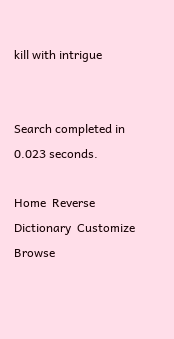kill with intrigue


Search completed in 0.023 seconds.

Home  Reverse Dictionary  Customize  Browse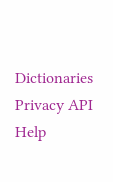Dictionaries  Privacy API    Help